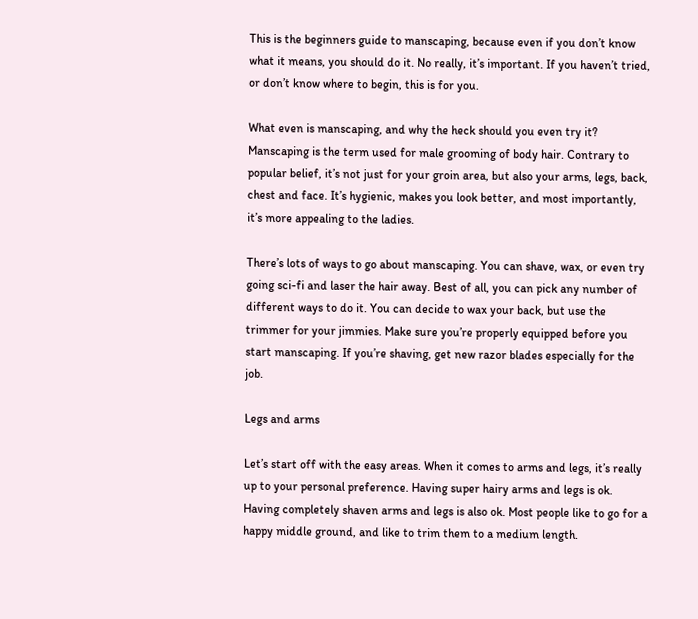This is the beginners guide to manscaping, because even if you don’t know what it means, you should do it. No really, it’s important. If you haven’t tried, or don’t know where to begin, this is for you.

What even is manscaping, and why the heck should you even try it? Manscaping is the term used for male grooming of body hair. Contrary to popular belief, it’s not just for your groin area, but also your arms, legs, back, chest and face. It’s hygienic, makes you look better, and most importantly, it’s more appealing to the ladies.

There’s lots of ways to go about manscaping. You can shave, wax, or even try going sci-fi and laser the hair away. Best of all, you can pick any number of different ways to do it. You can decide to wax your back, but use the trimmer for your jimmies. Make sure you’re properly equipped before you start manscaping. If you’re shaving, get new razor blades especially for the job.

Legs and arms

Let’s start off with the easy areas. When it comes to arms and legs, it’s really up to your personal preference. Having super hairy arms and legs is ok. Having completely shaven arms and legs is also ok. Most people like to go for a happy middle ground, and like to trim them to a medium length.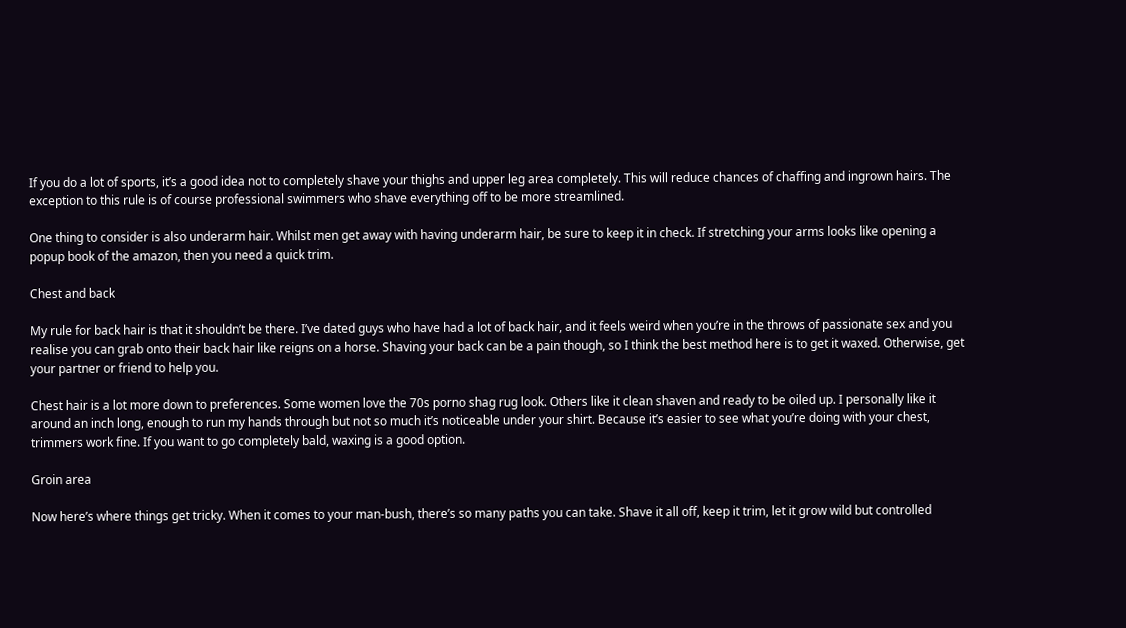If you do a lot of sports, it’s a good idea not to completely shave your thighs and upper leg area completely. This will reduce chances of chaffing and ingrown hairs. The exception to this rule is of course professional swimmers who shave everything off to be more streamlined.

One thing to consider is also underarm hair. Whilst men get away with having underarm hair, be sure to keep it in check. If stretching your arms looks like opening a popup book of the amazon, then you need a quick trim.

Chest and back

My rule for back hair is that it shouldn’t be there. I’ve dated guys who have had a lot of back hair, and it feels weird when you’re in the throws of passionate sex and you realise you can grab onto their back hair like reigns on a horse. Shaving your back can be a pain though, so I think the best method here is to get it waxed. Otherwise, get your partner or friend to help you.

Chest hair is a lot more down to preferences. Some women love the 70s porno shag rug look. Others like it clean shaven and ready to be oiled up. I personally like it around an inch long, enough to run my hands through but not so much it’s noticeable under your shirt. Because it’s easier to see what you’re doing with your chest, trimmers work fine. If you want to go completely bald, waxing is a good option.

Groin area

Now here’s where things get tricky. When it comes to your man-bush, there’s so many paths you can take. Shave it all off, keep it trim, let it grow wild but controlled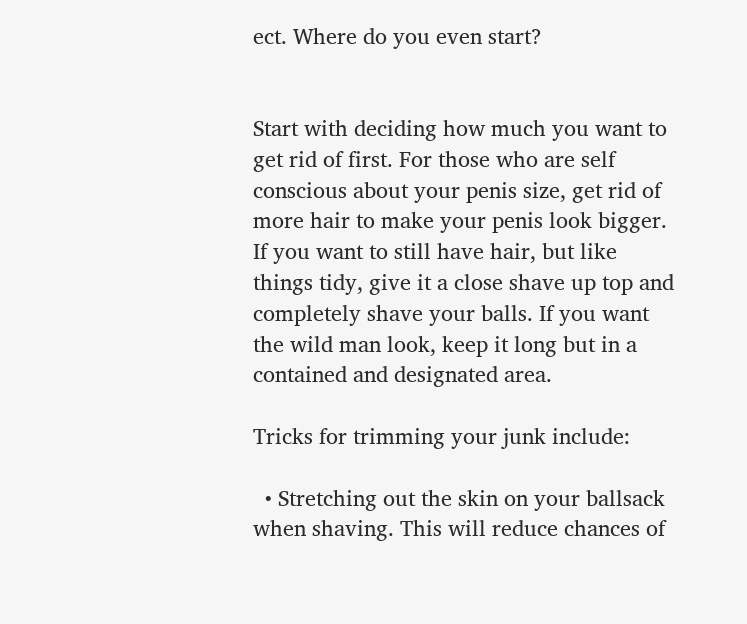ect. Where do you even start?


Start with deciding how much you want to get rid of first. For those who are self conscious about your penis size, get rid of more hair to make your penis look bigger. If you want to still have hair, but like things tidy, give it a close shave up top and completely shave your balls. If you want the wild man look, keep it long but in a contained and designated area.

Tricks for trimming your junk include:

  • Stretching out the skin on your ballsack when shaving. This will reduce chances of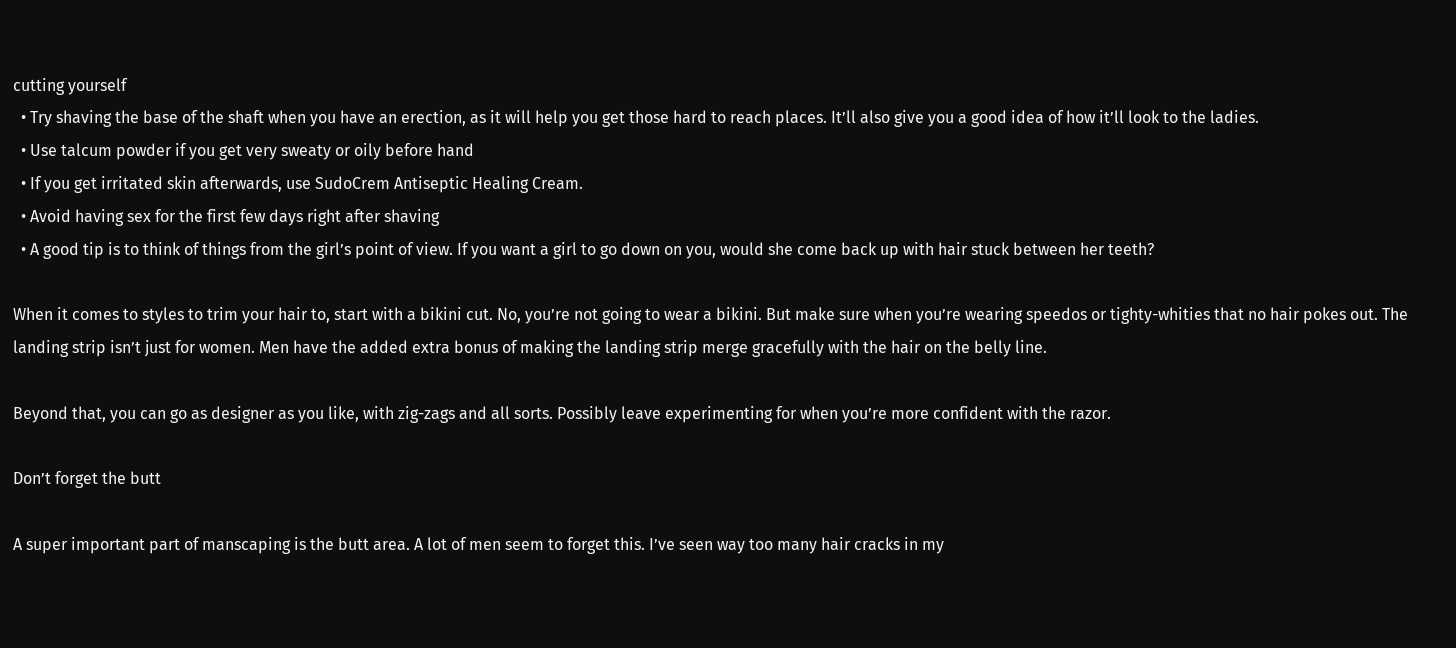cutting yourself
  • Try shaving the base of the shaft when you have an erection, as it will help you get those hard to reach places. It’ll also give you a good idea of how it’ll look to the ladies.
  • Use talcum powder if you get very sweaty or oily before hand
  • If you get irritated skin afterwards, use SudoCrem Antiseptic Healing Cream.
  • Avoid having sex for the first few days right after shaving
  • A good tip is to think of things from the girl’s point of view. If you want a girl to go down on you, would she come back up with hair stuck between her teeth?

When it comes to styles to trim your hair to, start with a bikini cut. No, you’re not going to wear a bikini. But make sure when you’re wearing speedos or tighty-whities that no hair pokes out. The landing strip isn’t just for women. Men have the added extra bonus of making the landing strip merge gracefully with the hair on the belly line.

Beyond that, you can go as designer as you like, with zig-zags and all sorts. Possibly leave experimenting for when you’re more confident with the razor.

Don’t forget the butt

A super important part of manscaping is the butt area. A lot of men seem to forget this. I’ve seen way too many hair cracks in my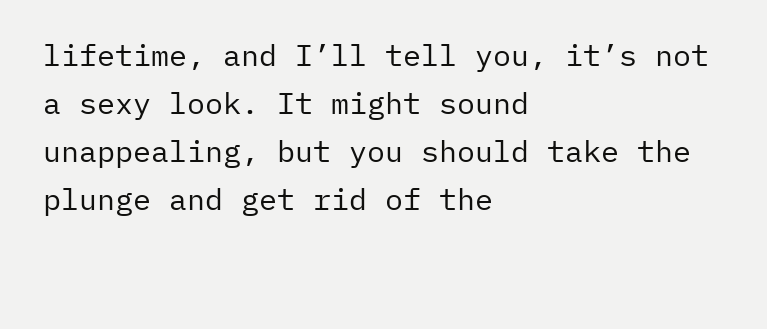lifetime, and I’ll tell you, it’s not a sexy look. It might sound unappealing, but you should take the plunge and get rid of the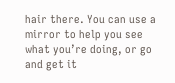hair there. You can use a mirror to help you see what you’re doing, or go and get it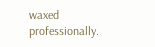waxed professionally.